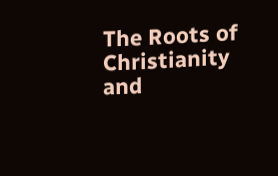The Roots of Christianity and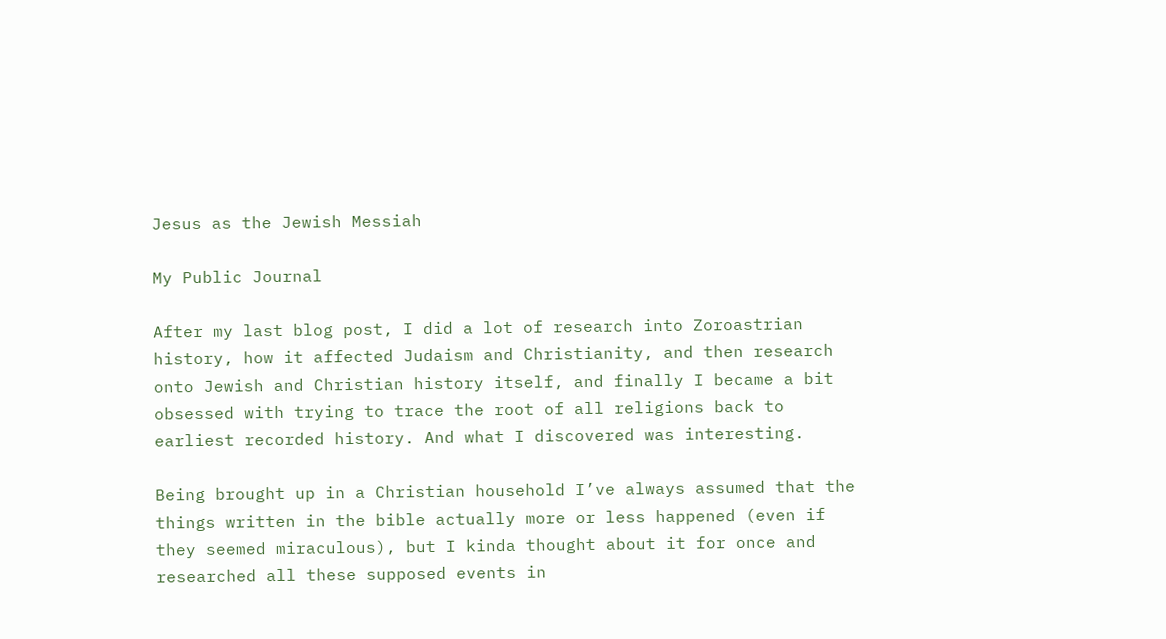Jesus as the Jewish Messiah

My Public Journal

After my last blog post, I did a lot of research into Zoroastrian history, how it affected Judaism and Christianity, and then research onto Jewish and Christian history itself, and finally I became a bit obsessed with trying to trace the root of all religions back to earliest recorded history. And what I discovered was interesting.

Being brought up in a Christian household I’ve always assumed that the things written in the bible actually more or less happened (even if they seemed miraculous), but I kinda thought about it for once and researched all these supposed events in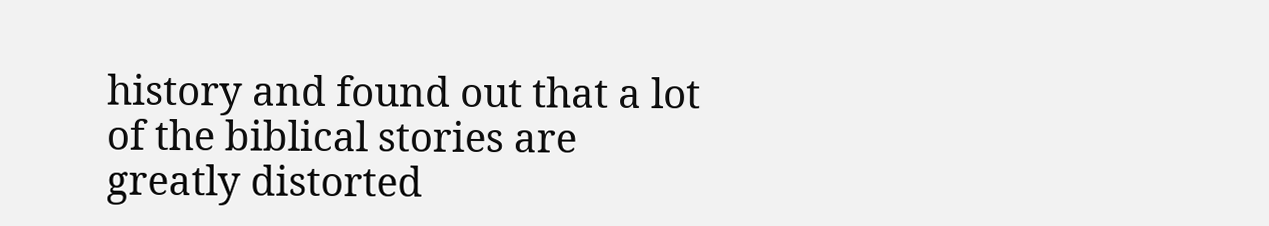history and found out that a lot of the biblical stories are greatly distorted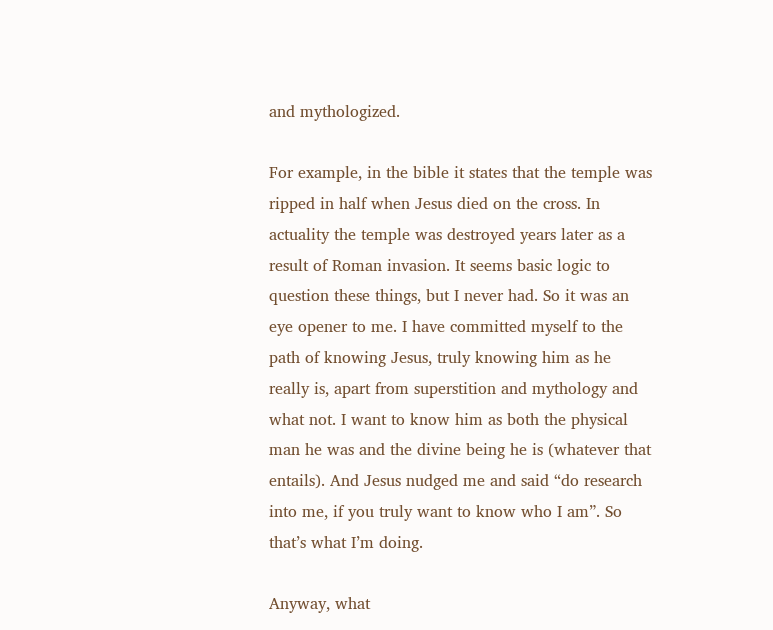and mythologized.

For example, in the bible it states that the temple was ripped in half when Jesus died on the cross. In actuality the temple was destroyed years later as a result of Roman invasion. It seems basic logic to question these things, but I never had. So it was an eye opener to me. I have committed myself to the path of knowing Jesus, truly knowing him as he really is, apart from superstition and mythology and what not. I want to know him as both the physical man he was and the divine being he is (whatever that entails). And Jesus nudged me and said “do research into me, if you truly want to know who I am”. So that’s what I’m doing.

Anyway, what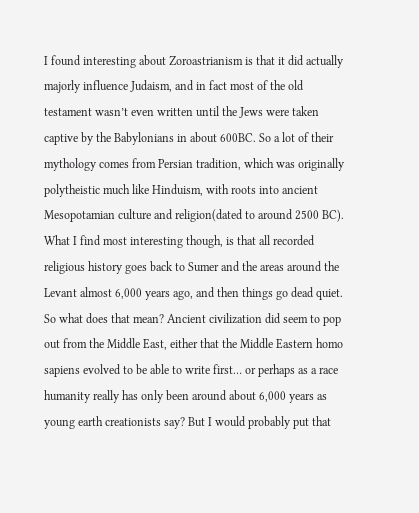I found interesting about Zoroastrianism is that it did actually majorly influence Judaism, and in fact most of the old testament wasn’t even written until the Jews were taken captive by the Babylonians in about 600BC. So a lot of their mythology comes from Persian tradition, which was originally polytheistic much like Hinduism, with roots into ancient Mesopotamian culture and religion(dated to around 2500 BC). What I find most interesting though, is that all recorded religious history goes back to Sumer and the areas around the Levant almost 6,000 years ago, and then things go dead quiet. So what does that mean? Ancient civilization did seem to pop out from the Middle East, either that the Middle Eastern homo sapiens evolved to be able to write first… or perhaps as a race humanity really has only been around about 6,000 years as young earth creationists say? But I would probably put that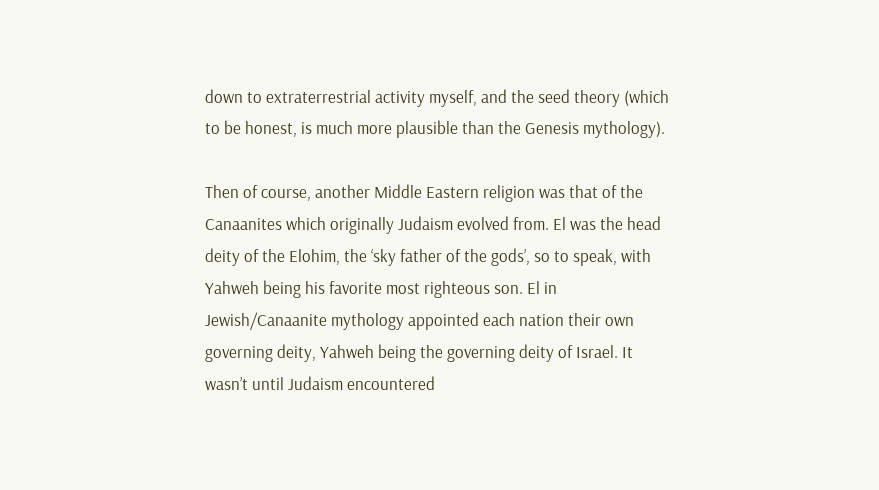down to extraterrestrial activity myself, and the seed theory (which to be honest, is much more plausible than the Genesis mythology).

Then of course, another Middle Eastern religion was that of the Canaanites which originally Judaism evolved from. El was the head deity of the Elohim, the ‘sky father of the gods’, so to speak, with Yahweh being his favorite most righteous son. El in Jewish/Canaanite mythology appointed each nation their own governing deity, Yahweh being the governing deity of Israel. It wasn’t until Judaism encountered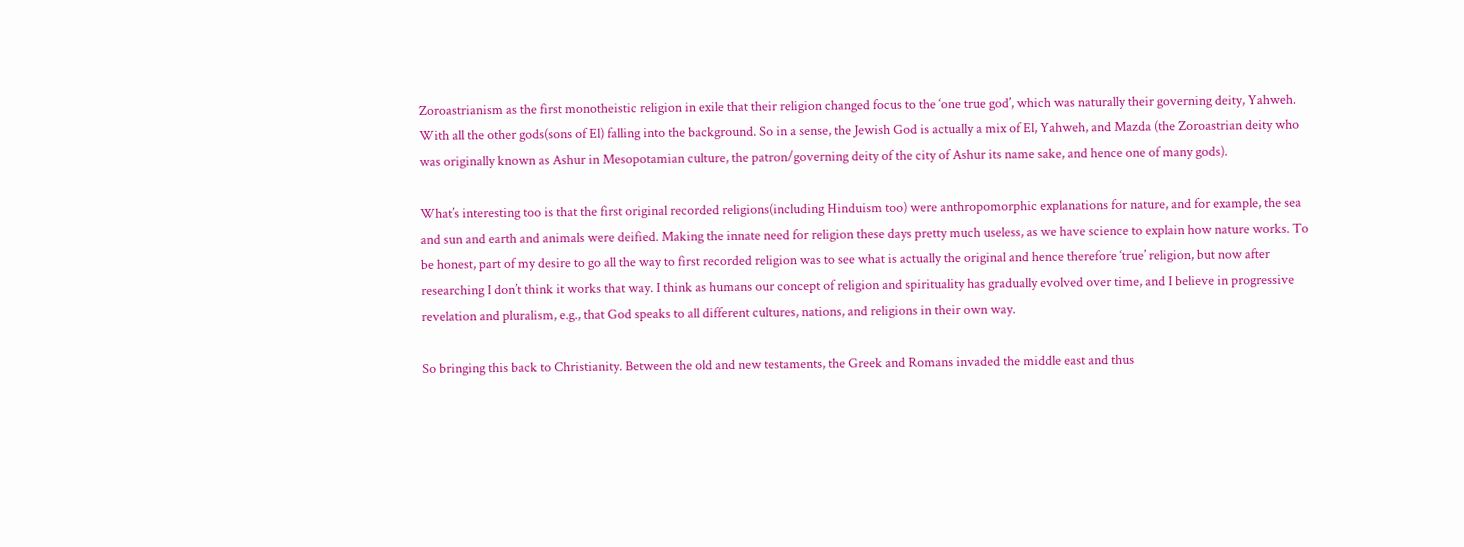Zoroastrianism as the first monotheistic religion in exile that their religion changed focus to the ‘one true god’, which was naturally their governing deity, Yahweh. With all the other gods(sons of El) falling into the background. So in a sense, the Jewish God is actually a mix of El, Yahweh, and Mazda (the Zoroastrian deity who was originally known as Ashur in Mesopotamian culture, the patron/governing deity of the city of Ashur its name sake, and hence one of many gods).

What’s interesting too is that the first original recorded religions(including Hinduism too) were anthropomorphic explanations for nature, and for example, the sea and sun and earth and animals were deified. Making the innate need for religion these days pretty much useless, as we have science to explain how nature works. To be honest, part of my desire to go all the way to first recorded religion was to see what is actually the original and hence therefore ‘true’ religion, but now after researching I don’t think it works that way. I think as humans our concept of religion and spirituality has gradually evolved over time, and I believe in progressive revelation and pluralism, e.g., that God speaks to all different cultures, nations, and religions in their own way.

So bringing this back to Christianity. Between the old and new testaments, the Greek and Romans invaded the middle east and thus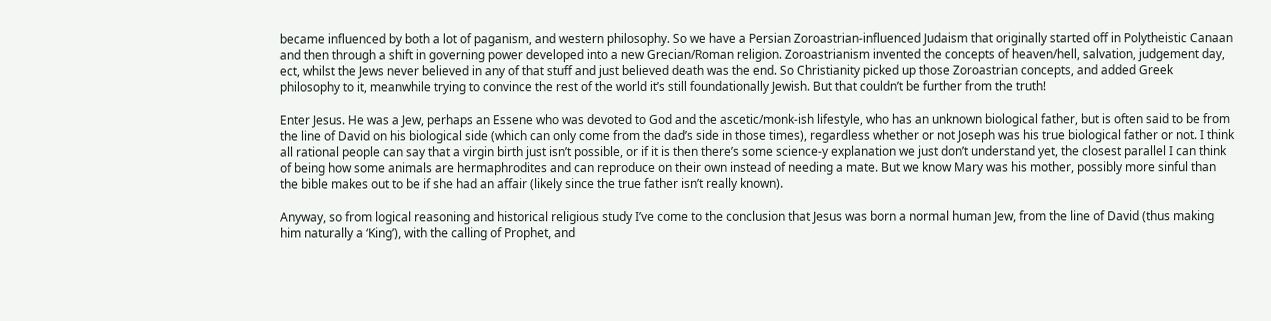became influenced by both a lot of paganism, and western philosophy. So we have a Persian Zoroastrian-influenced Judaism that originally started off in Polytheistic Canaan and then through a shift in governing power developed into a new Grecian/Roman religion. Zoroastrianism invented the concepts of heaven/hell, salvation, judgement day, ect, whilst the Jews never believed in any of that stuff and just believed death was the end. So Christianity picked up those Zoroastrian concepts, and added Greek philosophy to it, meanwhile trying to convince the rest of the world it’s still foundationally Jewish. But that couldn’t be further from the truth!

Enter Jesus. He was a Jew, perhaps an Essene who was devoted to God and the ascetic/monk-ish lifestyle, who has an unknown biological father, but is often said to be from the line of David on his biological side (which can only come from the dad’s side in those times), regardless whether or not Joseph was his true biological father or not. I think all rational people can say that a virgin birth just isn’t possible, or if it is then there’s some science-y explanation we just don’t understand yet, the closest parallel I can think of being how some animals are hermaphrodites and can reproduce on their own instead of needing a mate. But we know Mary was his mother, possibly more sinful than the bible makes out to be if she had an affair (likely since the true father isn’t really known).

Anyway, so from logical reasoning and historical religious study I’ve come to the conclusion that Jesus was born a normal human Jew, from the line of David (thus making him naturally a ‘King’), with the calling of Prophet, and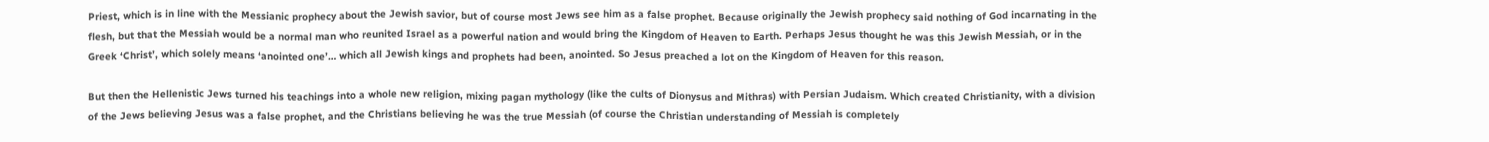Priest, which is in line with the Messianic prophecy about the Jewish savior, but of course most Jews see him as a false prophet. Because originally the Jewish prophecy said nothing of God incarnating in the flesh, but that the Messiah would be a normal man who reunited Israel as a powerful nation and would bring the Kingdom of Heaven to Earth. Perhaps Jesus thought he was this Jewish Messiah, or in the Greek ‘Christ’, which solely means ‘anointed one’… which all Jewish kings and prophets had been, anointed. So Jesus preached a lot on the Kingdom of Heaven for this reason.

But then the Hellenistic Jews turned his teachings into a whole new religion, mixing pagan mythology (like the cults of Dionysus and Mithras) with Persian Judaism. Which created Christianity, with a division of the Jews believing Jesus was a false prophet, and the Christians believing he was the true Messiah (of course the Christian understanding of Messiah is completely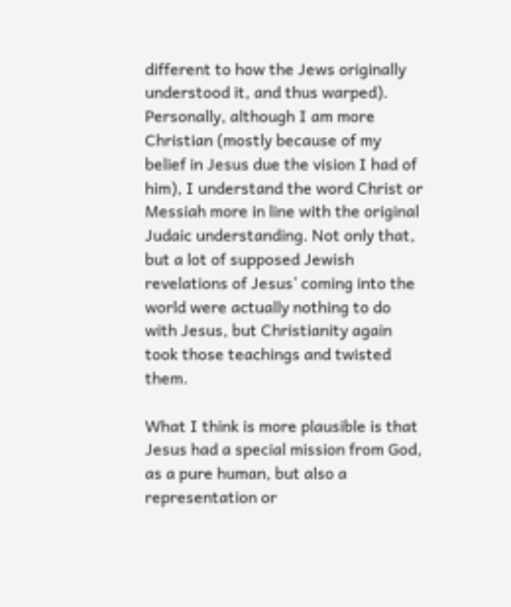different to how the Jews originally understood it, and thus warped). Personally, although I am more Christian (mostly because of my belief in Jesus due the vision I had of him), I understand the word Christ or Messiah more in line with the original Judaic understanding. Not only that, but a lot of supposed Jewish revelations of Jesus’ coming into the world were actually nothing to do with Jesus, but Christianity again took those teachings and twisted them.

What I think is more plausible is that Jesus had a special mission from God, as a pure human, but also a representation or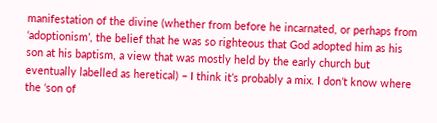manifestation of the divine (whether from before he incarnated, or perhaps from ‘adoptionism’, the belief that he was so righteous that God adopted him as his son at his baptism, a view that was mostly held by the early church but eventually labelled as heretical) – I think it’s probably a mix. I don’t know where the ‘son of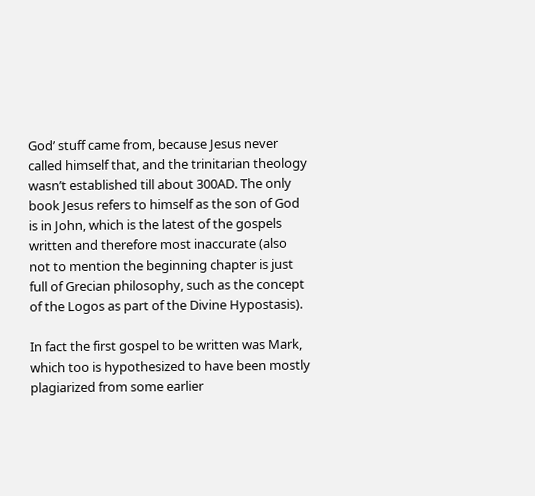God’ stuff came from, because Jesus never called himself that, and the trinitarian theology wasn’t established till about 300AD. The only book Jesus refers to himself as the son of God is in John, which is the latest of the gospels written and therefore most inaccurate (also not to mention the beginning chapter is just full of Grecian philosophy, such as the concept of the Logos as part of the Divine Hypostasis).

In fact the first gospel to be written was Mark, which too is hypothesized to have been mostly plagiarized from some earlier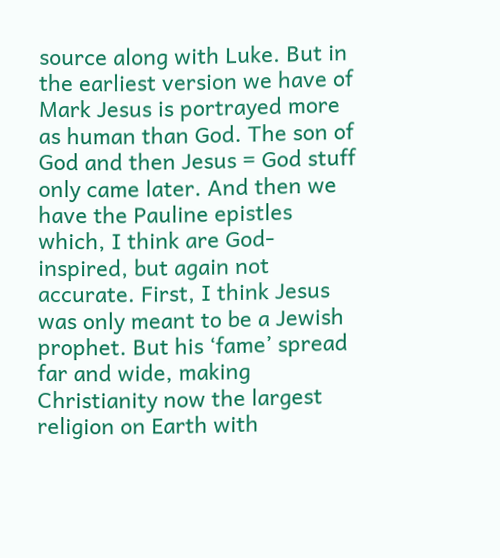source along with Luke. But in the earliest version we have of Mark Jesus is portrayed more as human than God. The son of God and then Jesus = God stuff only came later. And then we have the Pauline epistles which, I think are God-inspired, but again not accurate. First, I think Jesus was only meant to be a Jewish prophet. But his ‘fame’ spread far and wide, making Christianity now the largest religion on Earth with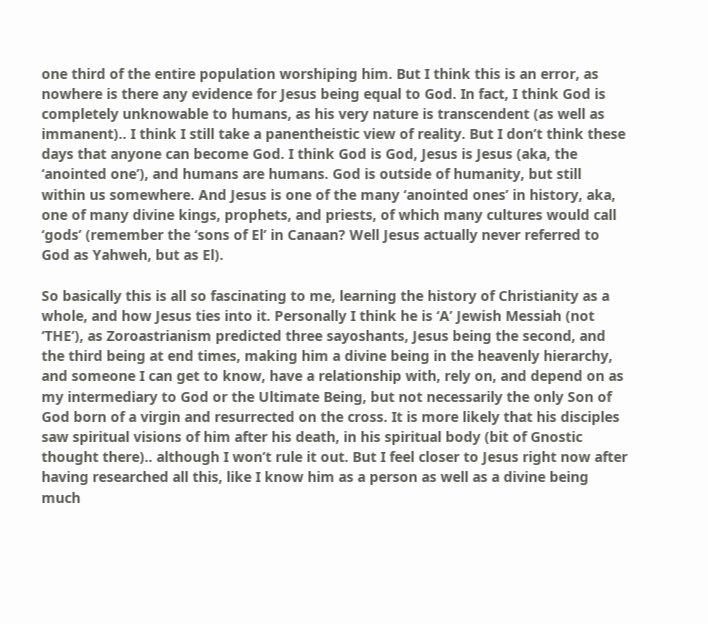one third of the entire population worshiping him. But I think this is an error, as nowhere is there any evidence for Jesus being equal to God. In fact, I think God is completely unknowable to humans, as his very nature is transcendent (as well as immanent).. I think I still take a panentheistic view of reality. But I don’t think these days that anyone can become God. I think God is God, Jesus is Jesus (aka, the ‘anointed one’), and humans are humans. God is outside of humanity, but still within us somewhere. And Jesus is one of the many ‘anointed ones’ in history, aka, one of many divine kings, prophets, and priests, of which many cultures would call ‘gods’ (remember the ‘sons of El’ in Canaan? Well Jesus actually never referred to God as Yahweh, but as El).

So basically this is all so fascinating to me, learning the history of Christianity as a whole, and how Jesus ties into it. Personally I think he is ‘A’ Jewish Messiah (not ‘THE’), as Zoroastrianism predicted three sayoshants, Jesus being the second, and the third being at end times, making him a divine being in the heavenly hierarchy, and someone I can get to know, have a relationship with, rely on, and depend on as my intermediary to God or the Ultimate Being, but not necessarily the only Son of God born of a virgin and resurrected on the cross. It is more likely that his disciples saw spiritual visions of him after his death, in his spiritual body (bit of Gnostic thought there).. although I won’t rule it out. But I feel closer to Jesus right now after having researched all this, like I know him as a person as well as a divine being much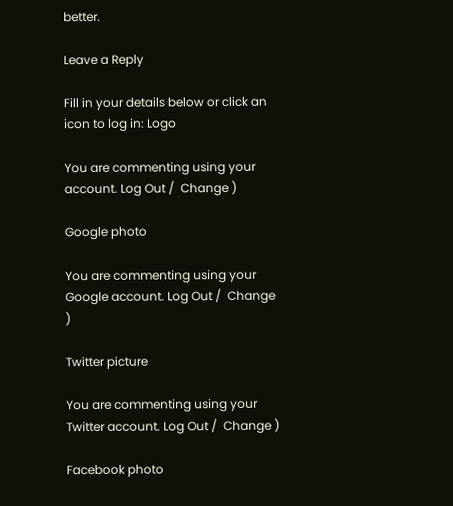better.

Leave a Reply

Fill in your details below or click an icon to log in: Logo

You are commenting using your account. Log Out /  Change )

Google photo

You are commenting using your Google account. Log Out /  Change )

Twitter picture

You are commenting using your Twitter account. Log Out /  Change )

Facebook photo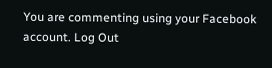You are commenting using your Facebook account. Log Out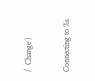/  Change )

Connecting to %s